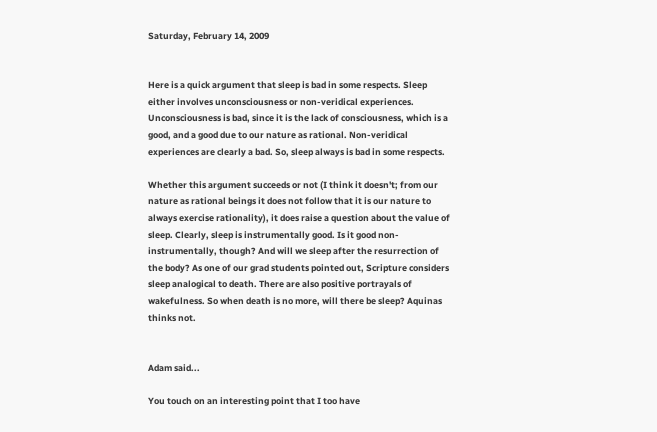Saturday, February 14, 2009


Here is a quick argument that sleep is bad in some respects. Sleep either involves unconsciousness or non-veridical experiences. Unconsciousness is bad, since it is the lack of consciousness, which is a good, and a good due to our nature as rational. Non-veridical experiences are clearly a bad. So, sleep always is bad in some respects.

Whether this argument succeeds or not (I think it doesn't; from our nature as rational beings it does not follow that it is our nature to always exercise rationality), it does raise a question about the value of sleep. Clearly, sleep is instrumentally good. Is it good non-instrumentally, though? And will we sleep after the resurrection of the body? As one of our grad students pointed out, Scripture considers sleep analogical to death. There are also positive portrayals of wakefulness. So when death is no more, will there be sleep? Aquinas thinks not.


Adam said...

You touch on an interesting point that I too have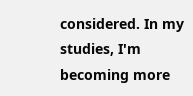considered. In my studies, I'm becoming more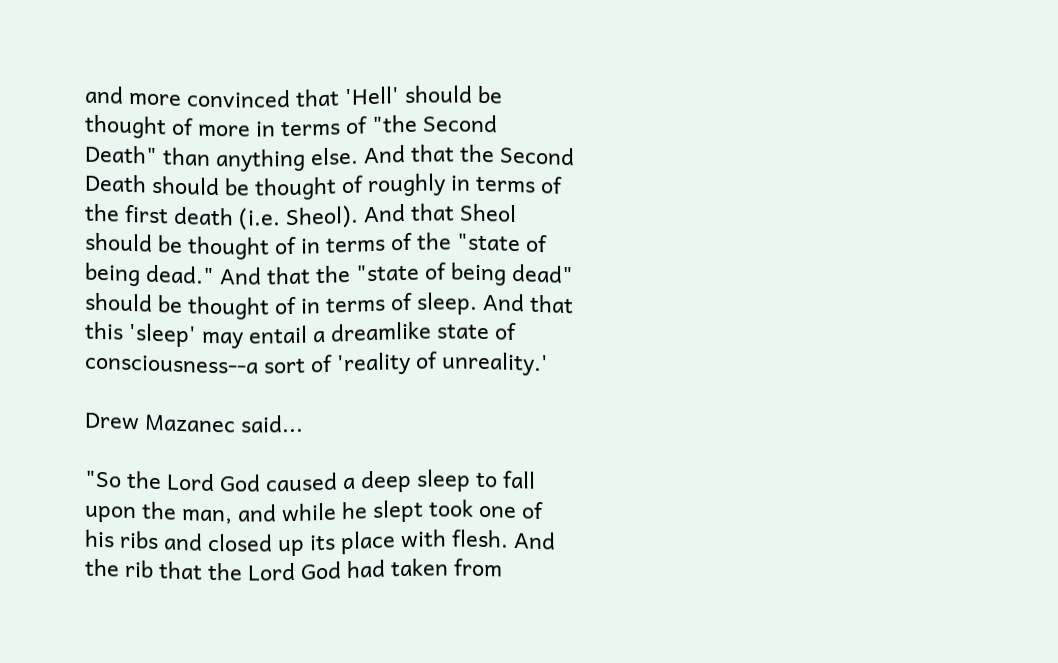and more convinced that 'Hell' should be thought of more in terms of "the Second Death" than anything else. And that the Second Death should be thought of roughly in terms of the first death (i.e. Sheol). And that Sheol should be thought of in terms of the "state of being dead." And that the "state of being dead" should be thought of in terms of sleep. And that this 'sleep' may entail a dreamlike state of consciousness--a sort of 'reality of unreality.'

Drew Mazanec said...

"So the Lord God caused a deep sleep to fall upon the man, and while he slept took one of his ribs and closed up its place with flesh. And the rib that the Lord God had taken from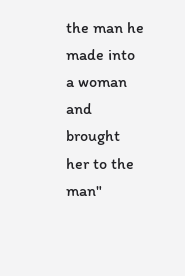the man he made into a woman and brought her to the man"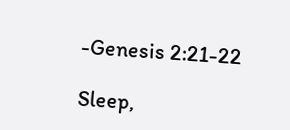-Genesis 2:21-22

Sleep,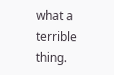what a terrible thing.